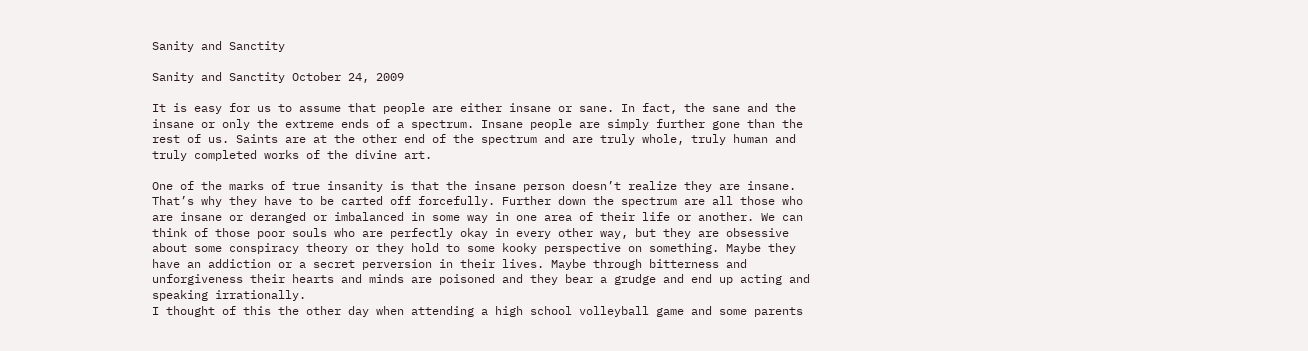Sanity and Sanctity

Sanity and Sanctity October 24, 2009

It is easy for us to assume that people are either insane or sane. In fact, the sane and the insane or only the extreme ends of a spectrum. Insane people are simply further gone than the rest of us. Saints are at the other end of the spectrum and are truly whole, truly human and truly completed works of the divine art.

One of the marks of true insanity is that the insane person doesn’t realize they are insane. That’s why they have to be carted off forcefully. Further down the spectrum are all those who are insane or deranged or imbalanced in some way in one area of their life or another. We can think of those poor souls who are perfectly okay in every other way, but they are obsessive about some conspiracy theory or they hold to some kooky perspective on something. Maybe they have an addiction or a secret perversion in their lives. Maybe through bitterness and unforgiveness their hearts and minds are poisoned and they bear a grudge and end up acting and speaking irrationally.
I thought of this the other day when attending a high school volleyball game and some parents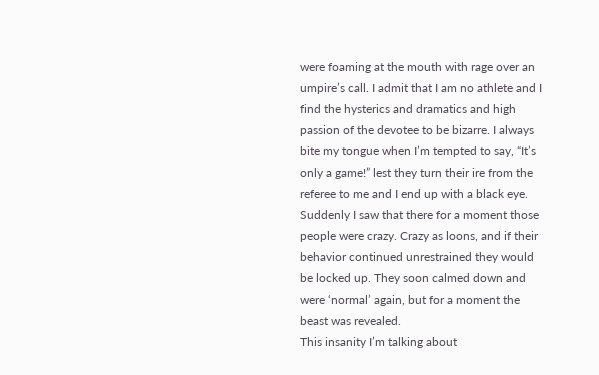were foaming at the mouth with rage over an umpire’s call. I admit that I am no athlete and I find the hysterics and dramatics and high passion of the devotee to be bizarre. I always bite my tongue when I’m tempted to say, “It’s only a game!” lest they turn their ire from the referee to me and I end up with a black eye. Suddenly I saw that there for a moment those people were crazy. Crazy as loons, and if their behavior continued unrestrained they would be locked up. They soon calmed down and were ‘normal’ again, but for a moment the beast was revealed.
This insanity I’m talking about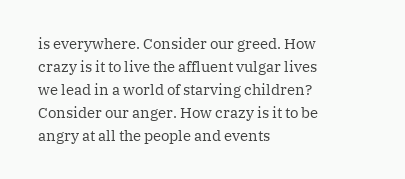is everywhere. Consider our greed. How crazy is it to live the affluent vulgar lives we lead in a world of starving children? Consider our anger. How crazy is it to be angry at all the people and events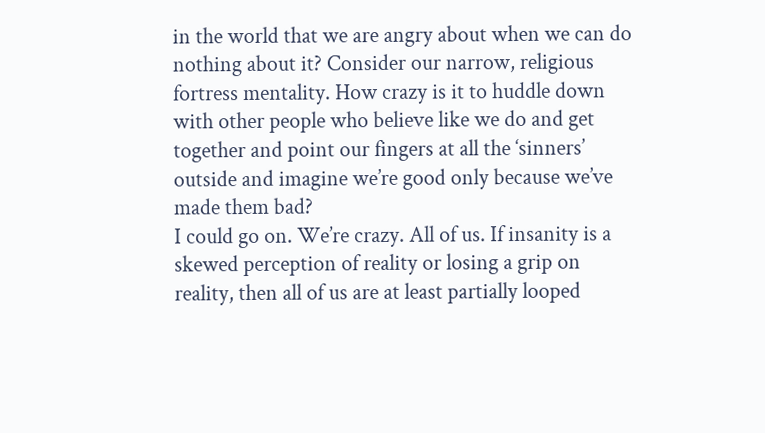in the world that we are angry about when we can do nothing about it? Consider our narrow, religious fortress mentality. How crazy is it to huddle down with other people who believe like we do and get together and point our fingers at all the ‘sinners’ outside and imagine we’re good only because we’ve made them bad?
I could go on. We’re crazy. All of us. If insanity is a skewed perception of reality or losing a grip on reality, then all of us are at least partially looped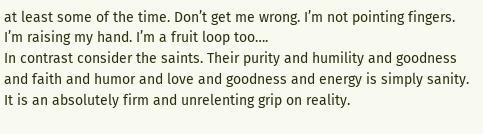at least some of the time. Don’t get me wrong. I’m not pointing fingers. I’m raising my hand. I’m a fruit loop too….
In contrast consider the saints. Their purity and humility and goodness and faith and humor and love and goodness and energy is simply sanity. It is an absolutely firm and unrelenting grip on reality.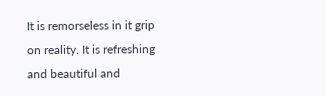It is remorseless in it grip on reality. It is refreshing and beautiful and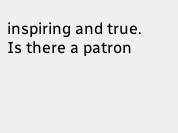inspiring and true.
Is there a patron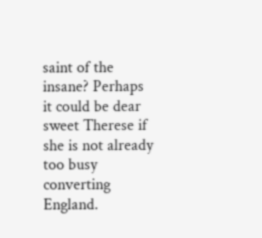saint of the insane? Perhaps it could be dear sweet Therese if she is not already too busy converting England.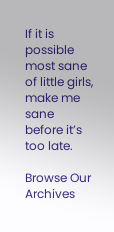If it is possible most sane of little girls, make me sane before it’s too late.

Browse Our Archives